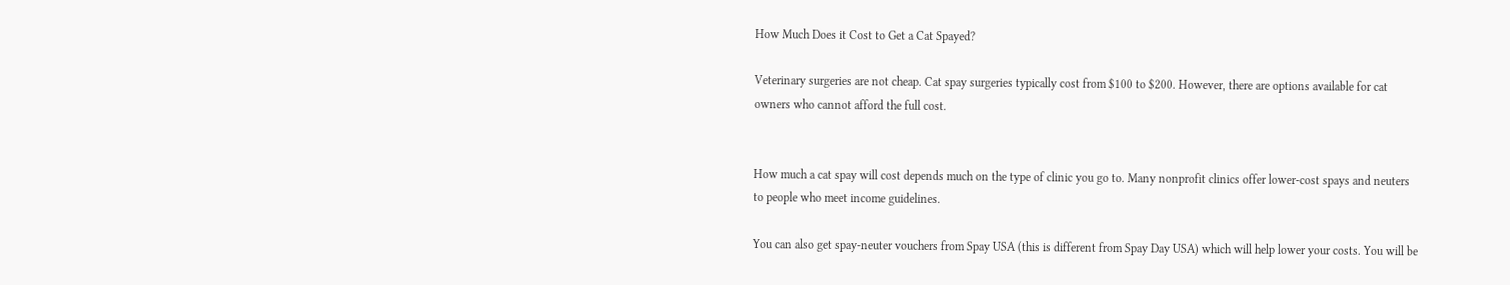How Much Does it Cost to Get a Cat Spayed?

Veterinary surgeries are not cheap. Cat spay surgeries typically cost from $100 to $200. However, there are options available for cat owners who cannot afford the full cost.


How much a cat spay will cost depends much on the type of clinic you go to. Many nonprofit clinics offer lower-cost spays and neuters to people who meet income guidelines.

You can also get spay-neuter vouchers from Spay USA (this is different from Spay Day USA) which will help lower your costs. You will be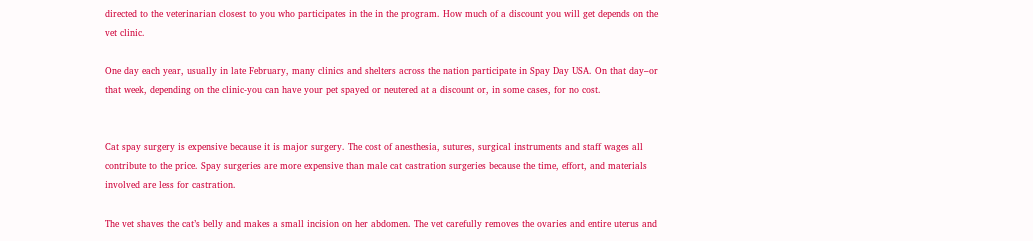directed to the veterinarian closest to you who participates in the in the program. How much of a discount you will get depends on the vet clinic.

One day each year, usually in late February, many clinics and shelters across the nation participate in Spay Day USA. On that day–or that week, depending on the clinic-you can have your pet spayed or neutered at a discount or, in some cases, for no cost.


Cat spay surgery is expensive because it is major surgery. The cost of anesthesia, sutures, surgical instruments and staff wages all contribute to the price. Spay surgeries are more expensive than male cat castration surgeries because the time, effort, and materials involved are less for castration.

The vet shaves the cat’s belly and makes a small incision on her abdomen. The vet carefully removes the ovaries and entire uterus and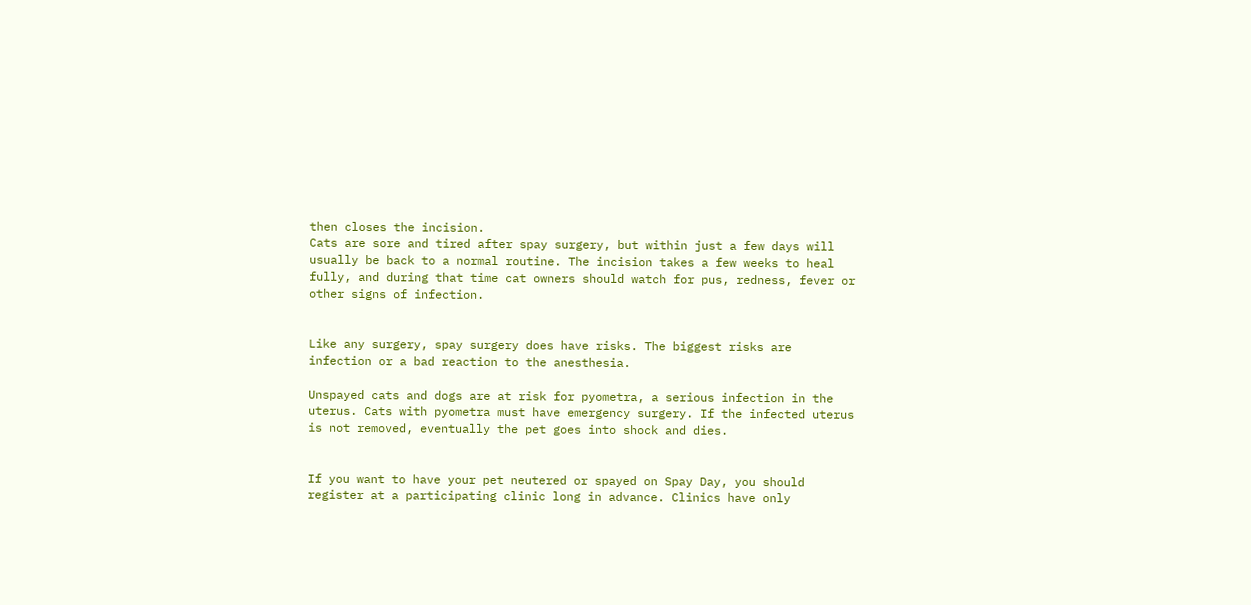then closes the incision.
Cats are sore and tired after spay surgery, but within just a few days will usually be back to a normal routine. The incision takes a few weeks to heal fully, and during that time cat owners should watch for pus, redness, fever or other signs of infection.


Like any surgery, spay surgery does have risks. The biggest risks are infection or a bad reaction to the anesthesia.

Unspayed cats and dogs are at risk for pyometra, a serious infection in the uterus. Cats with pyometra must have emergency surgery. If the infected uterus is not removed, eventually the pet goes into shock and dies.


If you want to have your pet neutered or spayed on Spay Day, you should register at a participating clinic long in advance. Clinics have only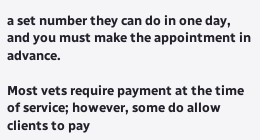a set number they can do in one day, and you must make the appointment in advance.

Most vets require payment at the time of service; however, some do allow clients to pay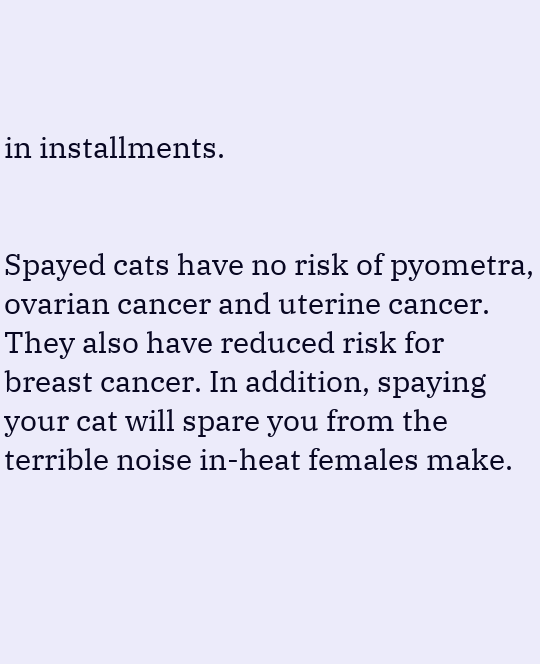in installments.


Spayed cats have no risk of pyometra, ovarian cancer and uterine cancer. They also have reduced risk for breast cancer. In addition, spaying your cat will spare you from the terrible noise in-heat females make.